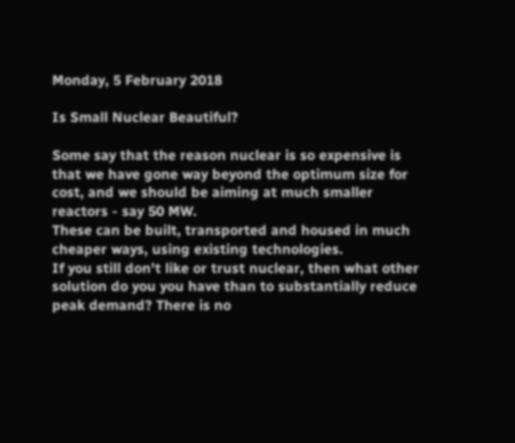Monday, 5 February 2018

Is Small Nuclear Beautiful?

Some say that the reason nuclear is so expensive is that we have gone way beyond the optimum size for cost, and we should be aiming at much smaller reactors - say 50 MW.
These can be built, transported and housed in much cheaper ways, using existing technologies.
If you still don't like or trust nuclear, then what other solution do you you have than to substantially reduce peak demand? There is no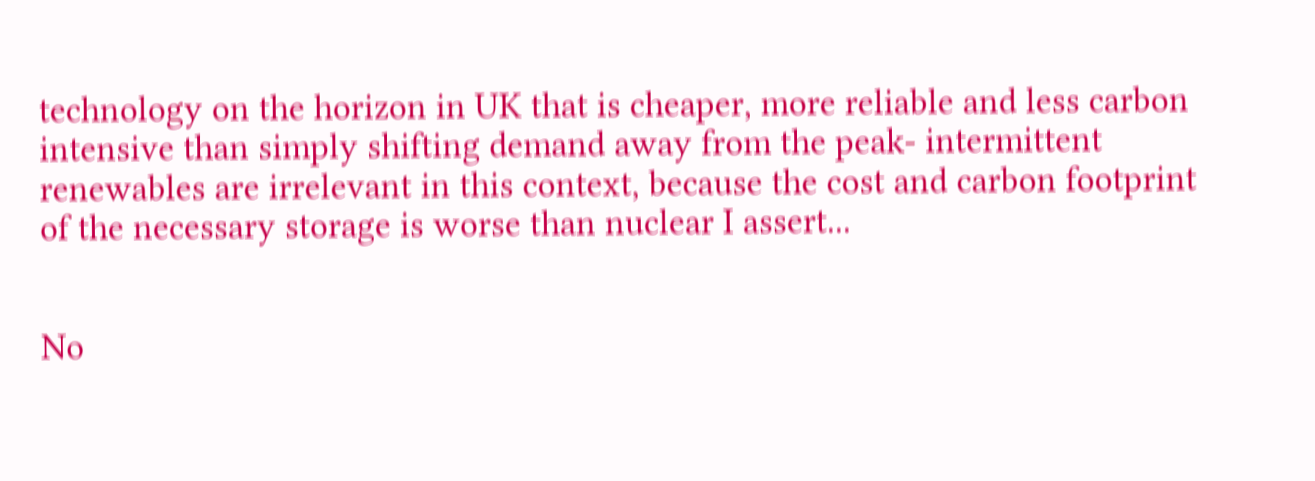technology on the horizon in UK that is cheaper, more reliable and less carbon intensive than simply shifting demand away from the peak- intermittent renewables are irrelevant in this context, because the cost and carbon footprint of the necessary storage is worse than nuclear I assert...


No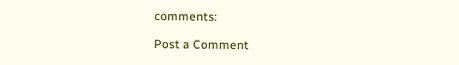comments:

Post a Comment